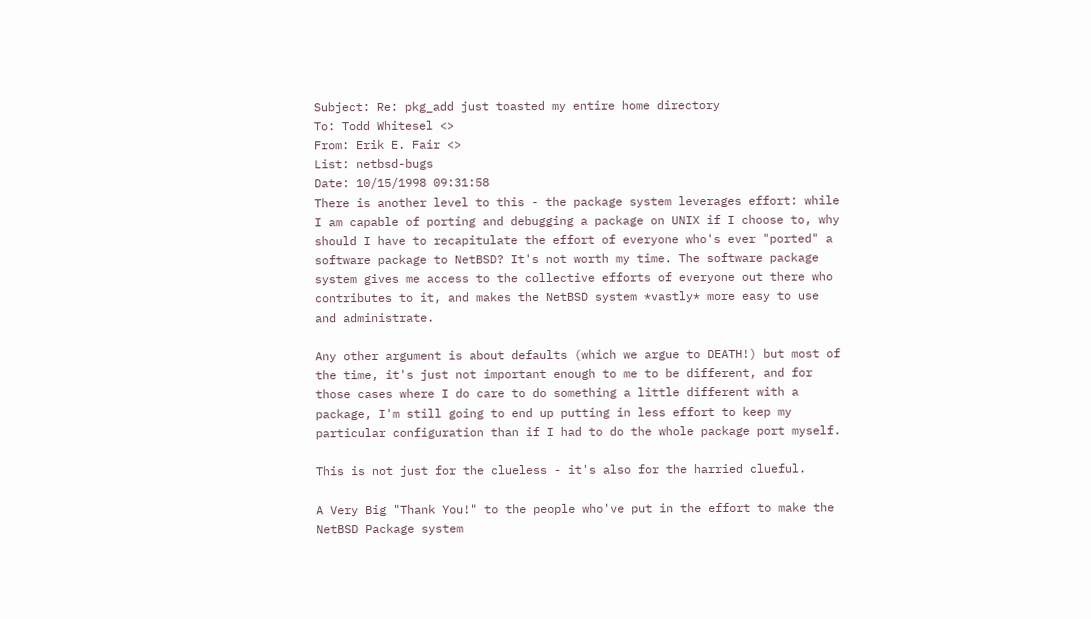Subject: Re: pkg_add just toasted my entire home directory
To: Todd Whitesel <>
From: Erik E. Fair <>
List: netbsd-bugs
Date: 10/15/1998 09:31:58
There is another level to this - the package system leverages effort: while
I am capable of porting and debugging a package on UNIX if I choose to, why
should I have to recapitulate the effort of everyone who's ever "ported" a
software package to NetBSD? It's not worth my time. The software package
system gives me access to the collective efforts of everyone out there who
contributes to it, and makes the NetBSD system *vastly* more easy to use
and administrate.

Any other argument is about defaults (which we argue to DEATH!) but most of
the time, it's just not important enough to me to be different, and for
those cases where I do care to do something a little different with a
package, I'm still going to end up putting in less effort to keep my
particular configuration than if I had to do the whole package port myself.

This is not just for the clueless - it's also for the harried clueful.

A Very Big "Thank You!" to the people who've put in the effort to make the
NetBSD Package system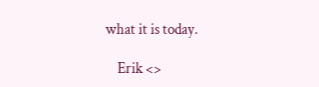what it is today.

    Erik <>